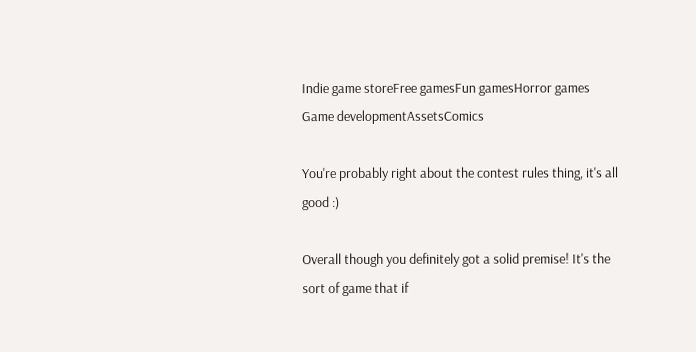Indie game storeFree gamesFun gamesHorror games
Game developmentAssetsComics

You're probably right about the contest rules thing, it's all good :)

Overall though you definitely got a solid premise! It's the sort of game that if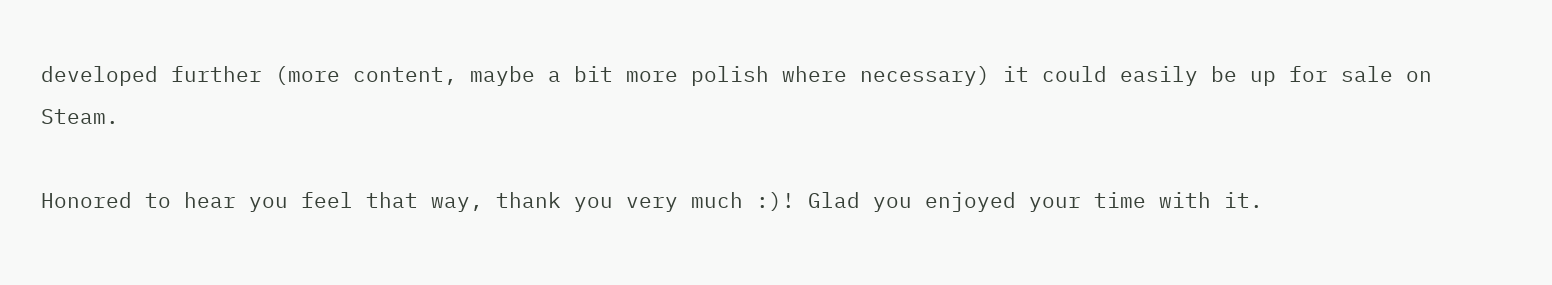developed further (more content, maybe a bit more polish where necessary) it could easily be up for sale on Steam.

Honored to hear you feel that way, thank you very much :)! Glad you enjoyed your time with it.